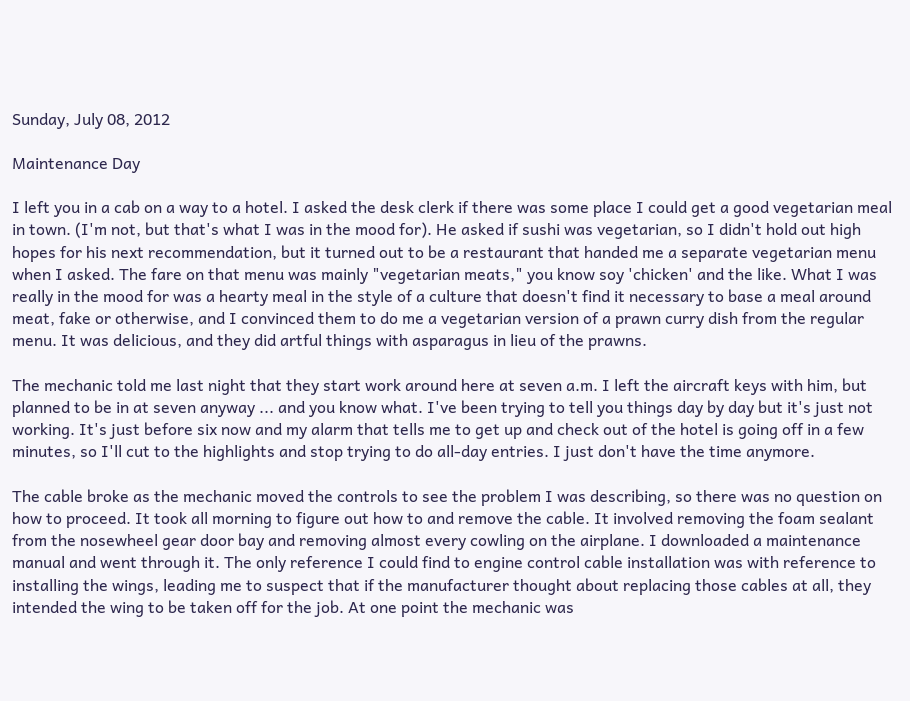Sunday, July 08, 2012

Maintenance Day

I left you in a cab on a way to a hotel. I asked the desk clerk if there was some place I could get a good vegetarian meal in town. (I'm not, but that's what I was in the mood for). He asked if sushi was vegetarian, so I didn't hold out high hopes for his next recommendation, but it turned out to be a restaurant that handed me a separate vegetarian menu when I asked. The fare on that menu was mainly "vegetarian meats," you know soy 'chicken' and the like. What I was really in the mood for was a hearty meal in the style of a culture that doesn't find it necessary to base a meal around meat, fake or otherwise, and I convinced them to do me a vegetarian version of a prawn curry dish from the regular menu. It was delicious, and they did artful things with asparagus in lieu of the prawns.

The mechanic told me last night that they start work around here at seven a.m. I left the aircraft keys with him, but planned to be in at seven anyway ... and you know what. I've been trying to tell you things day by day but it's just not working. It's just before six now and my alarm that tells me to get up and check out of the hotel is going off in a few minutes, so I'll cut to the highlights and stop trying to do all-day entries. I just don't have the time anymore.

The cable broke as the mechanic moved the controls to see the problem I was describing, so there was no question on how to proceed. It took all morning to figure out how to and remove the cable. It involved removing the foam sealant from the nosewheel gear door bay and removing almost every cowling on the airplane. I downloaded a maintenance manual and went through it. The only reference I could find to engine control cable installation was with reference to installing the wings, leading me to suspect that if the manufacturer thought about replacing those cables at all, they intended the wing to be taken off for the job. At one point the mechanic was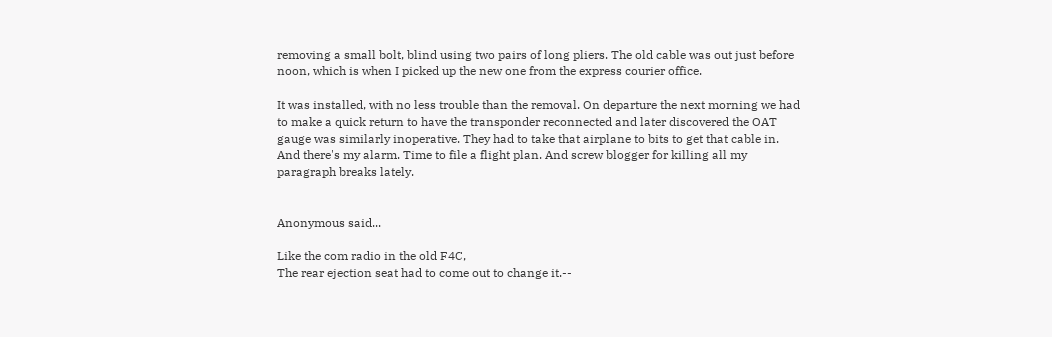removing a small bolt, blind using two pairs of long pliers. The old cable was out just before noon, which is when I picked up the new one from the express courier office.

It was installed, with no less trouble than the removal. On departure the next morning we had to make a quick return to have the transponder reconnected and later discovered the OAT gauge was similarly inoperative. They had to take that airplane to bits to get that cable in. And there's my alarm. Time to file a flight plan. And screw blogger for killing all my paragraph breaks lately.


Anonymous said...

Like the com radio in the old F4C,
The rear ejection seat had to come out to change it.--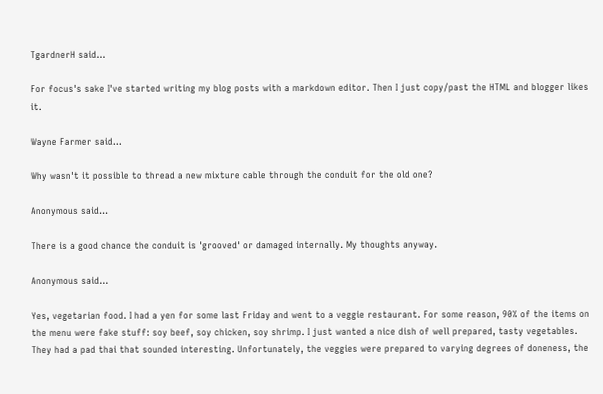TgardnerH said...

For focus's sake I've started writing my blog posts with a markdown editor. Then I just copy/past the HTML and blogger likes it.

Wayne Farmer said...

Why wasn't it possible to thread a new mixture cable through the conduit for the old one?

Anonymous said...

There is a good chance the conduit is 'grooved' or damaged internally. My thoughts anyway.

Anonymous said...

Yes, vegetarian food. I had a yen for some last Friday and went to a veggie restaurant. For some reason, 90% of the items on the menu were fake stuff: soy beef, soy chicken, soy shrimp. I just wanted a nice dish of well prepared, tasty vegetables. They had a pad thai that sounded interesting. Unfortunately, the veggies were prepared to varying degrees of doneness, the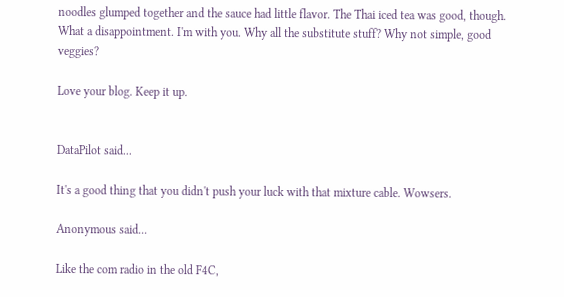noodles glumped together and the sauce had little flavor. The Thai iced tea was good, though. What a disappointment. I'm with you. Why all the substitute stuff? Why not simple, good veggies?

Love your blog. Keep it up.


DataPilot said...

It's a good thing that you didn't push your luck with that mixture cable. Wowsers.

Anonymous said...

Like the com radio in the old F4C,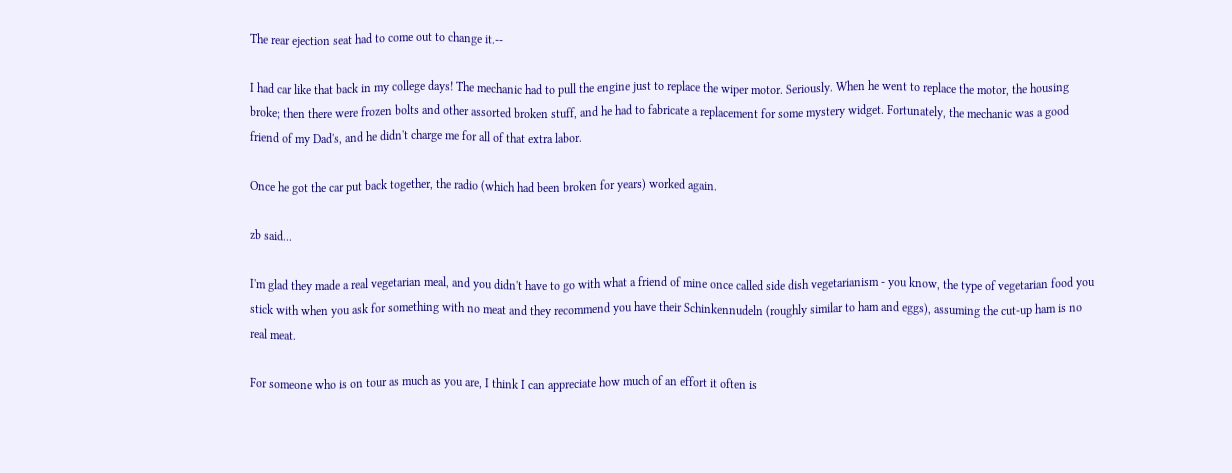The rear ejection seat had to come out to change it.--

I had car like that back in my college days! The mechanic had to pull the engine just to replace the wiper motor. Seriously. When he went to replace the motor, the housing broke; then there were frozen bolts and other assorted broken stuff, and he had to fabricate a replacement for some mystery widget. Fortunately, the mechanic was a good friend of my Dad's, and he didn't charge me for all of that extra labor.

Once he got the car put back together, the radio (which had been broken for years) worked again.

zb said...

I'm glad they made a real vegetarian meal, and you didn't have to go with what a friend of mine once called side dish vegetarianism - you know, the type of vegetarian food you stick with when you ask for something with no meat and they recommend you have their Schinkennudeln (roughly similar to ham and eggs), assuming the cut-up ham is no real meat.

For someone who is on tour as much as you are, I think I can appreciate how much of an effort it often is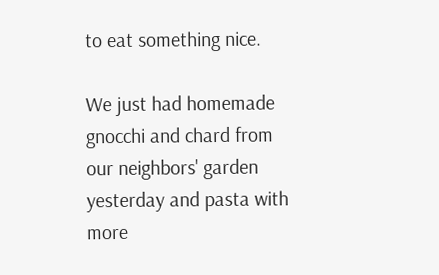to eat something nice.

We just had homemade gnocchi and chard from our neighbors' garden yesterday and pasta with more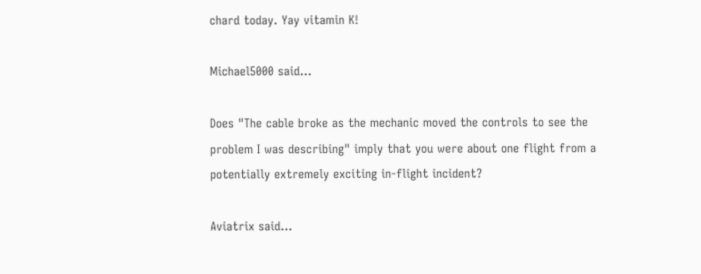chard today. Yay vitamin K!

Michael5000 said...

Does "The cable broke as the mechanic moved the controls to see the problem I was describing" imply that you were about one flight from a potentially extremely exciting in-flight incident?

Aviatrix said...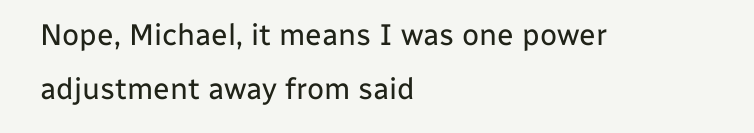Nope, Michael, it means I was one power adjustment away from said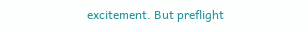excitement. But preflight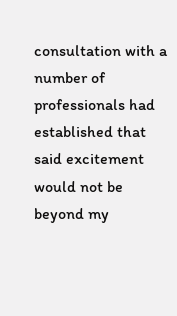consultation with a number of professionals had established that said excitement would not be beyond my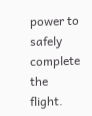power to safely complete the flight.